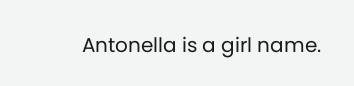Antonella is a girl name.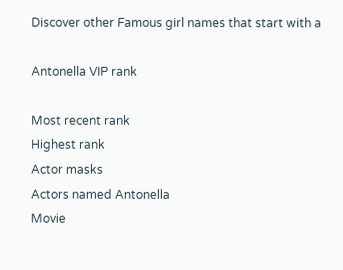Discover other Famous girl names that start with a

Antonella VIP rank

Most recent rank
Highest rank
Actor masks
Actors named Antonella
Movie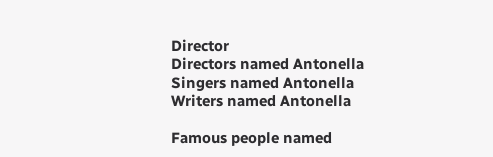Director
Directors named Antonella
Singers named Antonella
Writers named Antonella

Famous people named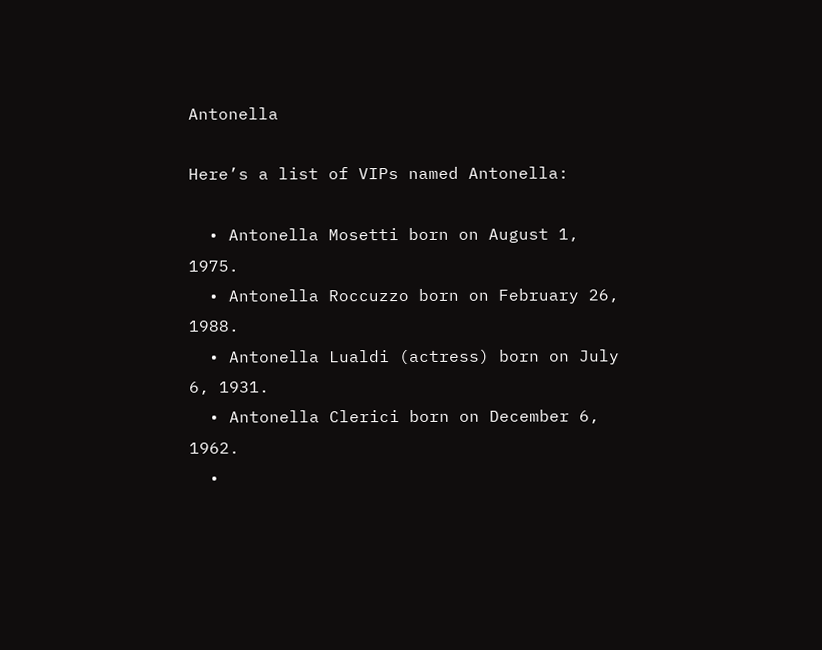Antonella

Here’s a list of VIPs named Antonella:

  • Antonella Mosetti born on August 1, 1975.
  • Antonella Roccuzzo born on February 26, 1988.
  • Antonella Lualdi (actress) born on July 6, 1931.
  • Antonella Clerici born on December 6, 1962.
  •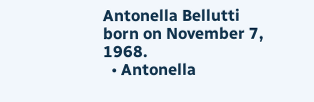Antonella Bellutti born on November 7, 1968.
  • Antonella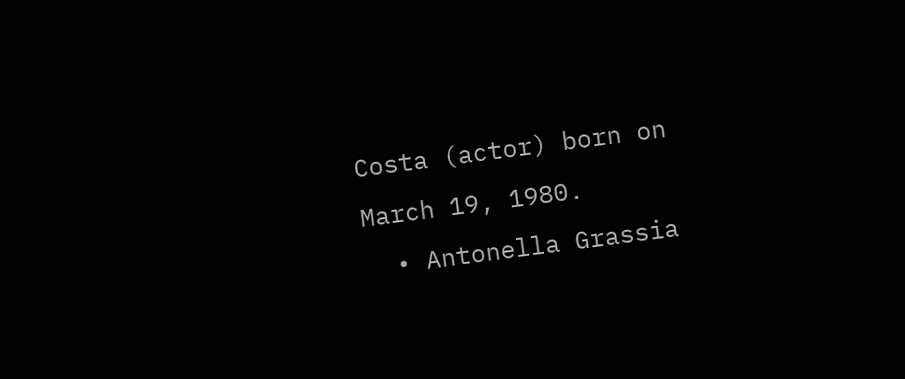Costa (actor) born on March 19, 1980.
  • Antonella Grassia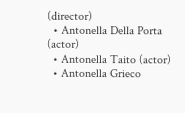(director)
  • Antonella Della Porta (actor)
  • Antonella Taito (actor)
  • Antonella Grieco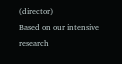(director)
Based on our intensive research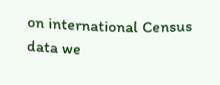on international Census data we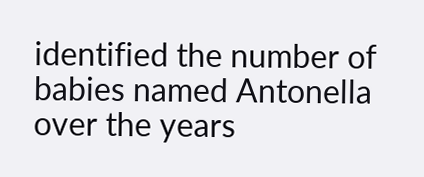identified the number of babies named Antonella over the years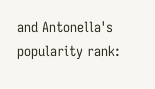and Antonella's popularity rank: